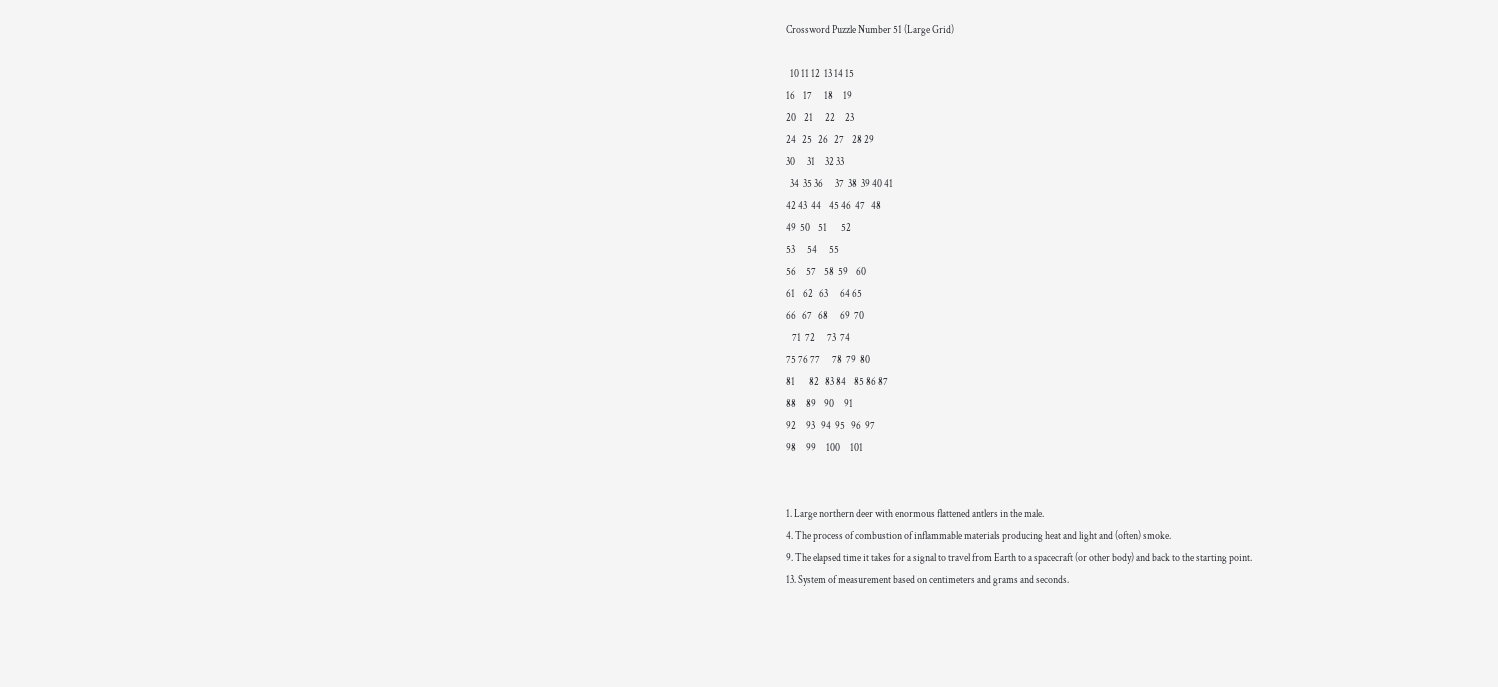Crossword Puzzle Number 51 (Large Grid)

  10 11 12  13 14 15
16    17      18     19
20    21      22     23
24   25   26   27    28 29
30      31     32 33
  34  35 36      37  38  39 40 41
42 43  44    45 46  47   48
49  50    51       52
53      54      55
56     57    58  59    60
61    62   63      64 65
66   67   68      69  70
   71  72      73  74
75 76 77      78  79  80
81       82   83 84    85 86 87
88     89    90     91
92     93   94  95   96  97
98     99     100     101


1. Large northern deer with enormous flattened antlers in the male.
4. The process of combustion of inflammable materials producing heat and light and (often) smoke.
9. The elapsed time it takes for a signal to travel from Earth to a spacecraft (or other body) and back to the starting point.
13. System of measurement based on centimeters and grams and seconds.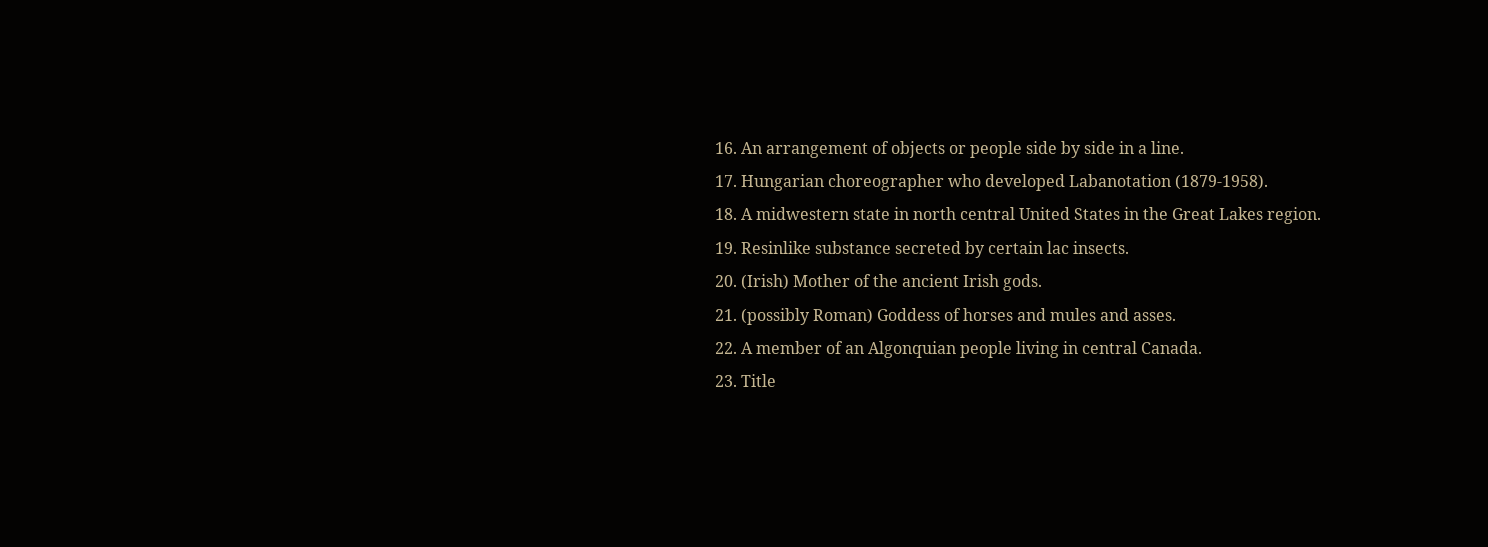16. An arrangement of objects or people side by side in a line.
17. Hungarian choreographer who developed Labanotation (1879-1958).
18. A midwestern state in north central United States in the Great Lakes region.
19. Resinlike substance secreted by certain lac insects.
20. (Irish) Mother of the ancient Irish gods.
21. (possibly Roman) Goddess of horses and mules and asses.
22. A member of an Algonquian people living in central Canada.
23. Title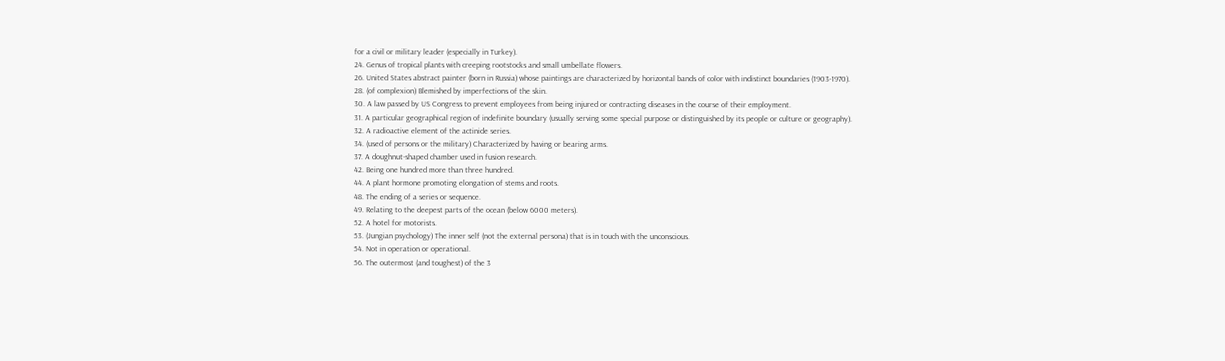for a civil or military leader (especially in Turkey).
24. Genus of tropical plants with creeping rootstocks and small umbellate flowers.
26. United States abstract painter (born in Russia) whose paintings are characterized by horizontal bands of color with indistinct boundaries (1903-1970).
28. (of complexion) Blemished by imperfections of the skin.
30. A law passed by US Congress to prevent employees from being injured or contracting diseases in the course of their employment.
31. A particular geographical region of indefinite boundary (usually serving some special purpose or distinguished by its people or culture or geography).
32. A radioactive element of the actinide series.
34. (used of persons or the military) Characterized by having or bearing arms.
37. A doughnut-shaped chamber used in fusion research.
42. Being one hundred more than three hundred.
44. A plant hormone promoting elongation of stems and roots.
48. The ending of a series or sequence.
49. Relating to the deepest parts of the ocean (below 6000 meters).
52. A hotel for motorists.
53. (Jungian psychology) The inner self (not the external persona) that is in touch with the unconscious.
54. Not in operation or operational.
56. The outermost (and toughest) of the 3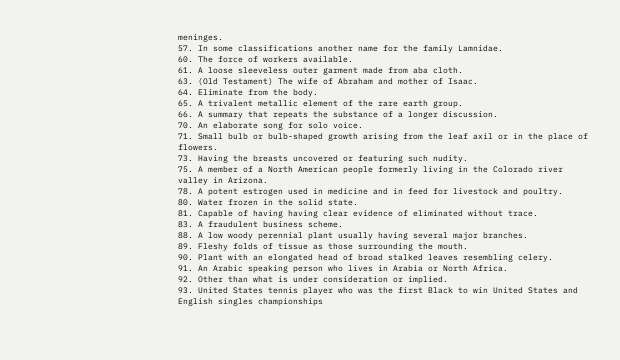meninges.
57. In some classifications another name for the family Lamnidae.
60. The force of workers available.
61. A loose sleeveless outer garment made from aba cloth.
63. (Old Testament) The wife of Abraham and mother of Isaac.
64. Eliminate from the body.
65. A trivalent metallic element of the rare earth group.
66. A summary that repeats the substance of a longer discussion.
70. An elaborate song for solo voice.
71. Small bulb or bulb-shaped growth arising from the leaf axil or in the place of flowers.
73. Having the breasts uncovered or featuring such nudity.
75. A member of a North American people formerly living in the Colorado river valley in Arizona.
78. A potent estrogen used in medicine and in feed for livestock and poultry.
80. Water frozen in the solid state.
81. Capable of having having clear evidence of eliminated without trace.
83. A fraudulent business scheme.
88. A low woody perennial plant usually having several major branches.
89. Fleshy folds of tissue as those surrounding the mouth.
90. Plant with an elongated head of broad stalked leaves resembling celery.
91. An Arabic speaking person who lives in Arabia or North Africa.
92. Other than what is under consideration or implied.
93. United States tennis player who was the first Black to win United States and English singles championships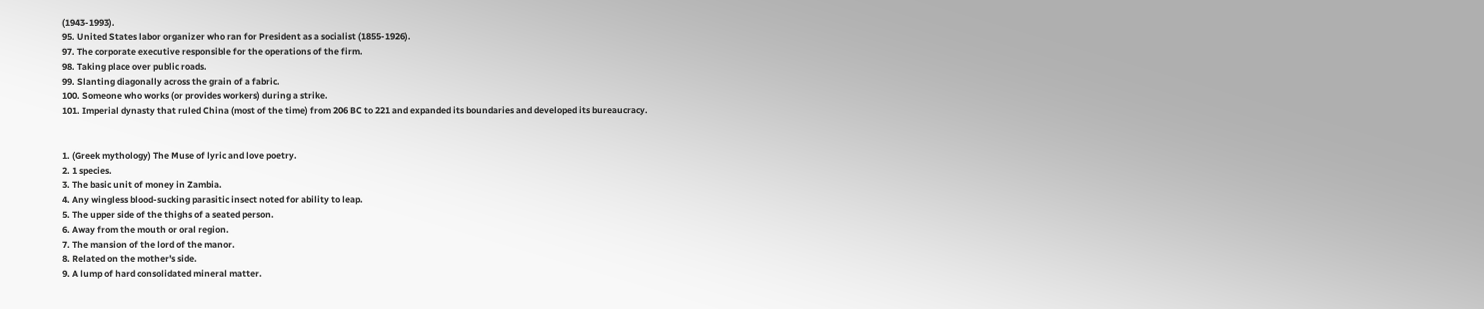(1943-1993).
95. United States labor organizer who ran for President as a socialist (1855-1926).
97. The corporate executive responsible for the operations of the firm.
98. Taking place over public roads.
99. Slanting diagonally across the grain of a fabric.
100. Someone who works (or provides workers) during a strike.
101. Imperial dynasty that ruled China (most of the time) from 206 BC to 221 and expanded its boundaries and developed its bureaucracy.


1. (Greek mythology) The Muse of lyric and love poetry.
2. 1 species.
3. The basic unit of money in Zambia.
4. Any wingless blood-sucking parasitic insect noted for ability to leap.
5. The upper side of the thighs of a seated person.
6. Away from the mouth or oral region.
7. The mansion of the lord of the manor.
8. Related on the mother's side.
9. A lump of hard consolidated mineral matter.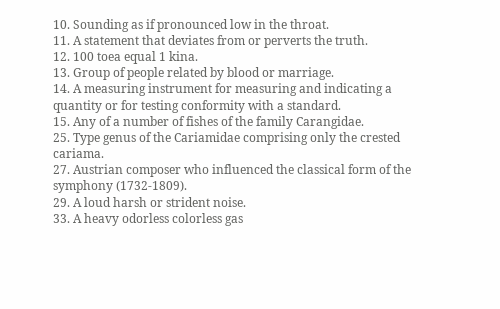10. Sounding as if pronounced low in the throat.
11. A statement that deviates from or perverts the truth.
12. 100 toea equal 1 kina.
13. Group of people related by blood or marriage.
14. A measuring instrument for measuring and indicating a quantity or for testing conformity with a standard.
15. Any of a number of fishes of the family Carangidae.
25. Type genus of the Cariamidae comprising only the crested cariama.
27. Austrian composer who influenced the classical form of the symphony (1732-1809).
29. A loud harsh or strident noise.
33. A heavy odorless colorless gas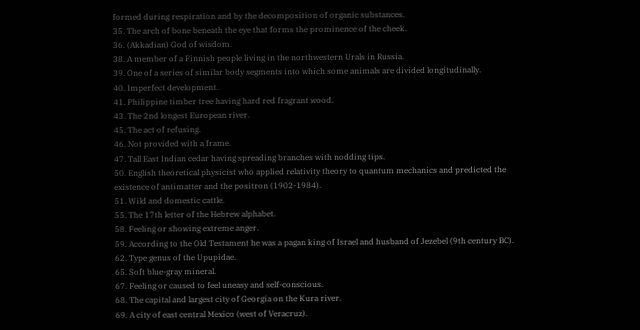formed during respiration and by the decomposition of organic substances.
35. The arch of bone beneath the eye that forms the prominence of the cheek.
36. (Akkadian) God of wisdom.
38. A member of a Finnish people living in the northwestern Urals in Russia.
39. One of a series of similar body segments into which some animals are divided longitudinally.
40. Imperfect development.
41. Philippine timber tree having hard red fragrant wood.
43. The 2nd longest European river.
45. The act of refusing.
46. Not provided with a frame.
47. Tall East Indian cedar having spreading branches with nodding tips.
50. English theoretical physicist who applied relativity theory to quantum mechanics and predicted the existence of antimatter and the positron (1902-1984).
51. Wild and domestic cattle.
55. The 17th letter of the Hebrew alphabet.
58. Feeling or showing extreme anger.
59. According to the Old Testament he was a pagan king of Israel and husband of Jezebel (9th century BC).
62. Type genus of the Upupidae.
65. Soft blue-gray mineral.
67. Feeling or caused to feel uneasy and self-conscious.
68. The capital and largest city of Georgia on the Kura river.
69. A city of east central Mexico (west of Veracruz).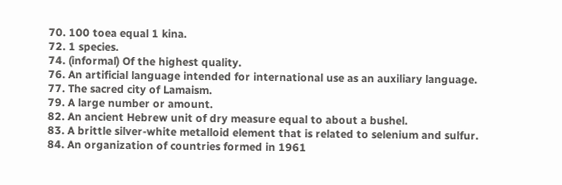70. 100 toea equal 1 kina.
72. 1 species.
74. (informal) Of the highest quality.
76. An artificial language intended for international use as an auxiliary language.
77. The sacred city of Lamaism.
79. A large number or amount.
82. An ancient Hebrew unit of dry measure equal to about a bushel.
83. A brittle silver-white metalloid element that is related to selenium and sulfur.
84. An organization of countries formed in 1961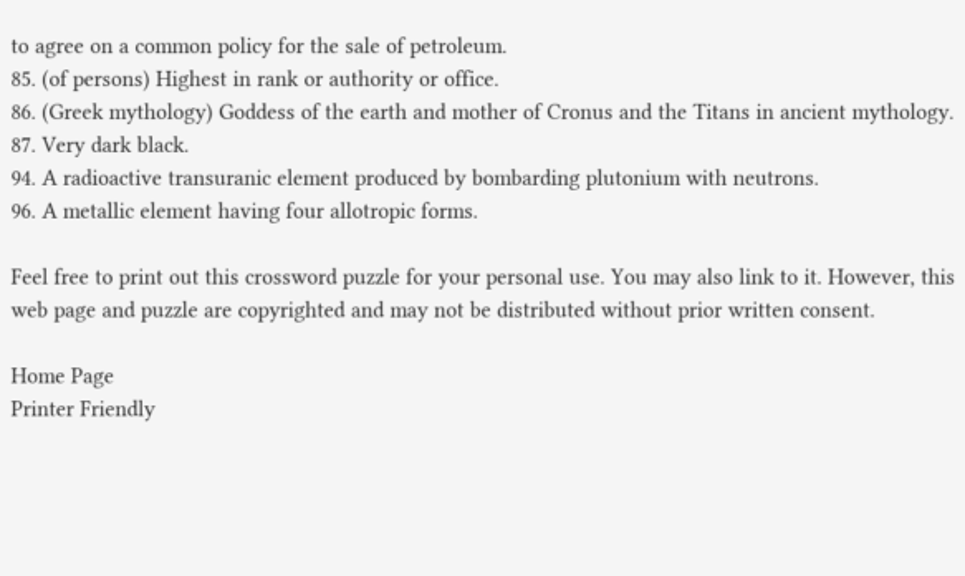to agree on a common policy for the sale of petroleum.
85. (of persons) Highest in rank or authority or office.
86. (Greek mythology) Goddess of the earth and mother of Cronus and the Titans in ancient mythology.
87. Very dark black.
94. A radioactive transuranic element produced by bombarding plutonium with neutrons.
96. A metallic element having four allotropic forms.

Feel free to print out this crossword puzzle for your personal use. You may also link to it. However, this web page and puzzle are copyrighted and may not be distributed without prior written consent.

Home Page
Printer Friendly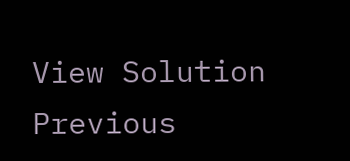View Solution
Previous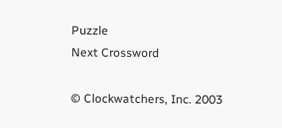Puzzle
Next Crossword

© Clockwatchers, Inc. 2003